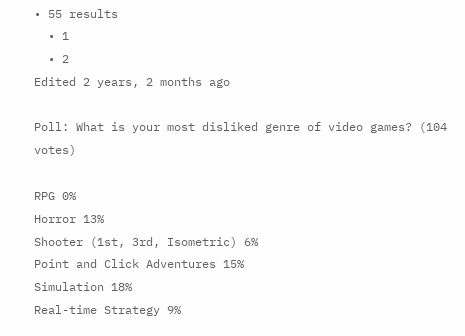• 55 results
  • 1
  • 2
Edited 2 years, 2 months ago

Poll: What is your most disliked genre of video games? (104 votes)

RPG 0%
Horror 13%
Shooter (1st, 3rd, Isometric) 6%
Point and Click Adventures 15%
Simulation 18%
Real-time Strategy 9%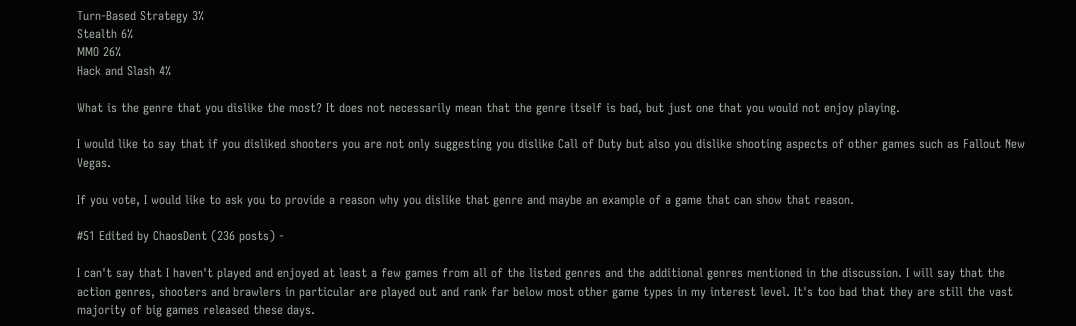Turn-Based Strategy 3%
Stealth 6%
MMO 26%
Hack and Slash 4%

What is the genre that you dislike the most? It does not necessarily mean that the genre itself is bad, but just one that you would not enjoy playing.

I would like to say that if you disliked shooters you are not only suggesting you dislike Call of Duty but also you dislike shooting aspects of other games such as Fallout New Vegas.

If you vote, I would like to ask you to provide a reason why you dislike that genre and maybe an example of a game that can show that reason.

#51 Edited by ChaosDent (236 posts) -

I can't say that I haven't played and enjoyed at least a few games from all of the listed genres and the additional genres mentioned in the discussion. I will say that the action genres, shooters and brawlers in particular are played out and rank far below most other game types in my interest level. It's too bad that they are still the vast majority of big games released these days.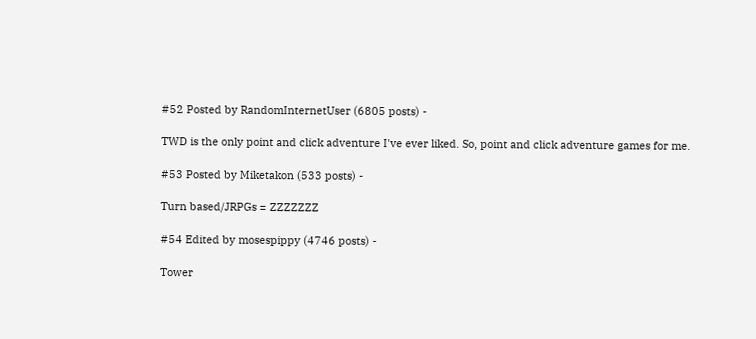#52 Posted by RandomInternetUser (6805 posts) -

TWD is the only point and click adventure I've ever liked. So, point and click adventure games for me.

#53 Posted by Miketakon (533 posts) -

Turn based/JRPGs = ZZZZZZZ

#54 Edited by mosespippy (4746 posts) -

Tower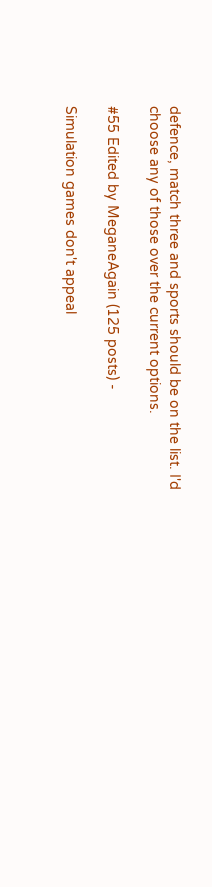defence, match three and sports should be on the list. I'd choose any of those over the current options.

#55 Edited by MeganeAgain (125 posts) -

Simulation games don't appeal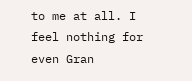to me at all. I feel nothing for even Gran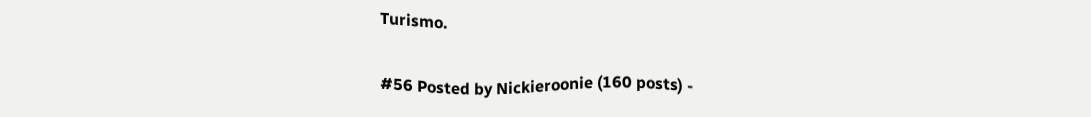Turismo.

#56 Posted by Nickieroonie (160 posts) -